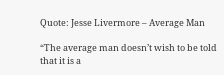Quote: Jesse Livermore – Average Man

“The average man doesn’t wish to be told that it is a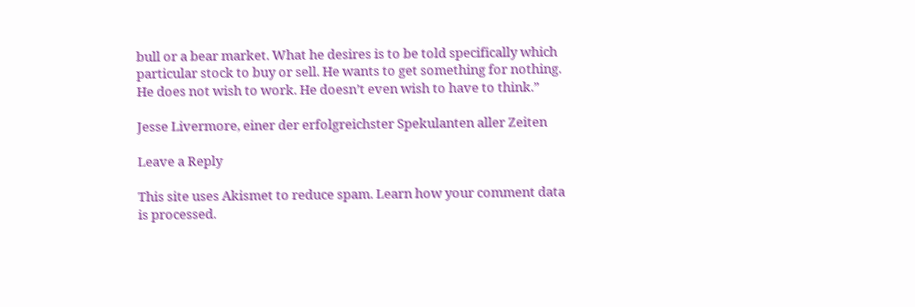bull or a bear market. What he desires is to be told specifically which particular stock to buy or sell. He wants to get something for nothing. He does not wish to work. He doesn’t even wish to have to think.”

Jesse Livermore, einer der erfolgreichster Spekulanten aller Zeiten

Leave a Reply

This site uses Akismet to reduce spam. Learn how your comment data is processed.